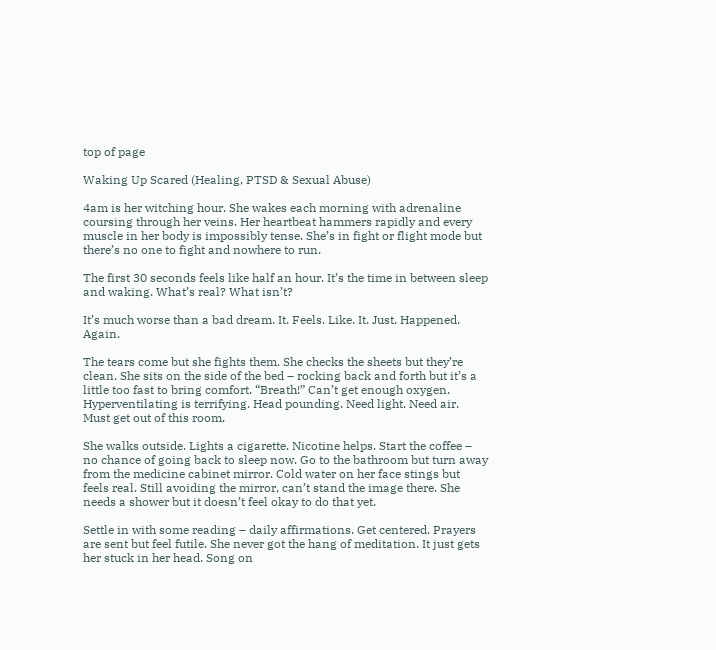top of page

Waking Up Scared (Healing, PTSD & Sexual Abuse)

4am is her witching hour. She wakes each morning with adrenaline coursing through her veins. Her heartbeat hammers rapidly and every muscle in her body is impossibly tense. She’s in fight or flight mode but there’s no one to fight and nowhere to run.

The first 30 seconds feels like half an hour. It’s the time in between sleep and waking. What’s real? What isn’t?

It’s much worse than a bad dream. It. Feels. Like. It. Just. Happened. Again.

The tears come but she fights them. She checks the sheets but they’re clean. She sits on the side of the bed – rocking back and forth but it’s a little too fast to bring comfort. “Breath!” Can’t get enough oxygen. Hyperventilating is terrifying. Head pounding. Need light. Need air. Must get out of this room.

She walks outside. Lights a cigarette. Nicotine helps. Start the coffee – no chance of going back to sleep now. Go to the bathroom but turn away from the medicine cabinet mirror. Cold water on her face stings but feels real. Still avoiding the mirror, can’t stand the image there. She needs a shower but it doesn’t feel okay to do that yet.

Settle in with some reading – daily affirmations. Get centered. Prayers are sent but feel futile. She never got the hang of meditation. It just gets her stuck in her head. Song on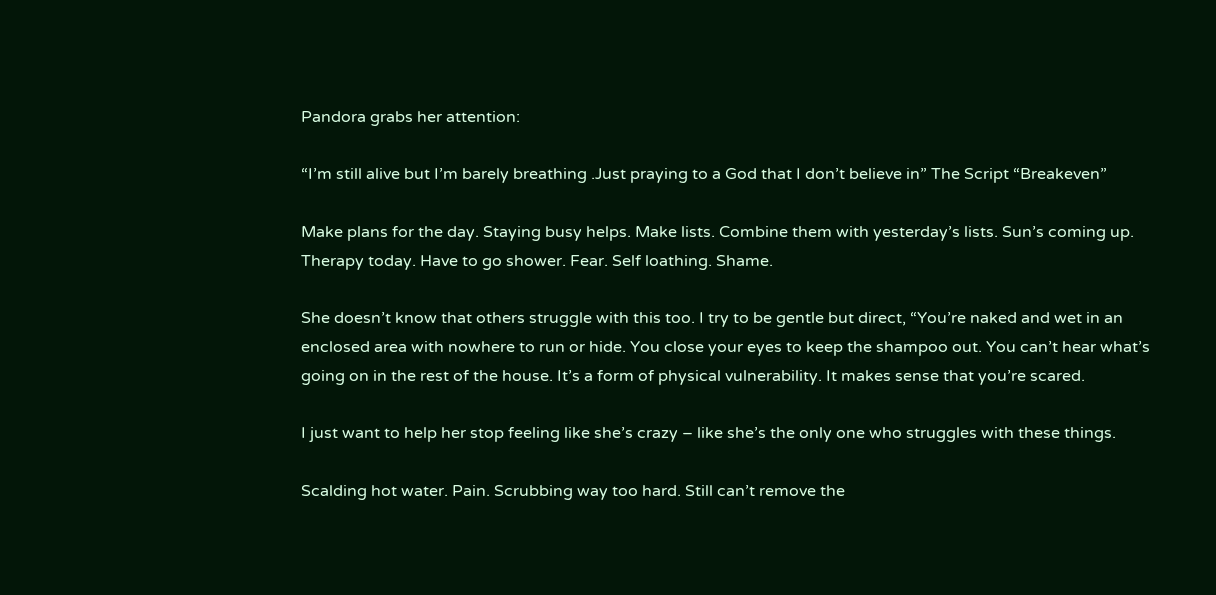Pandora grabs her attention:

“I’m still alive but I’m barely breathing .Just praying to a God that I don’t believe in” The Script “Breakeven”

Make plans for the day. Staying busy helps. Make lists. Combine them with yesterday’s lists. Sun’s coming up. Therapy today. Have to go shower. Fear. Self loathing. Shame.

She doesn’t know that others struggle with this too. I try to be gentle but direct, “You’re naked and wet in an enclosed area with nowhere to run or hide. You close your eyes to keep the shampoo out. You can’t hear what’s going on in the rest of the house. It’s a form of physical vulnerability. It makes sense that you’re scared.

I just want to help her stop feeling like she’s crazy – like she’s the only one who struggles with these things.

Scalding hot water. Pain. Scrubbing way too hard. Still can’t remove the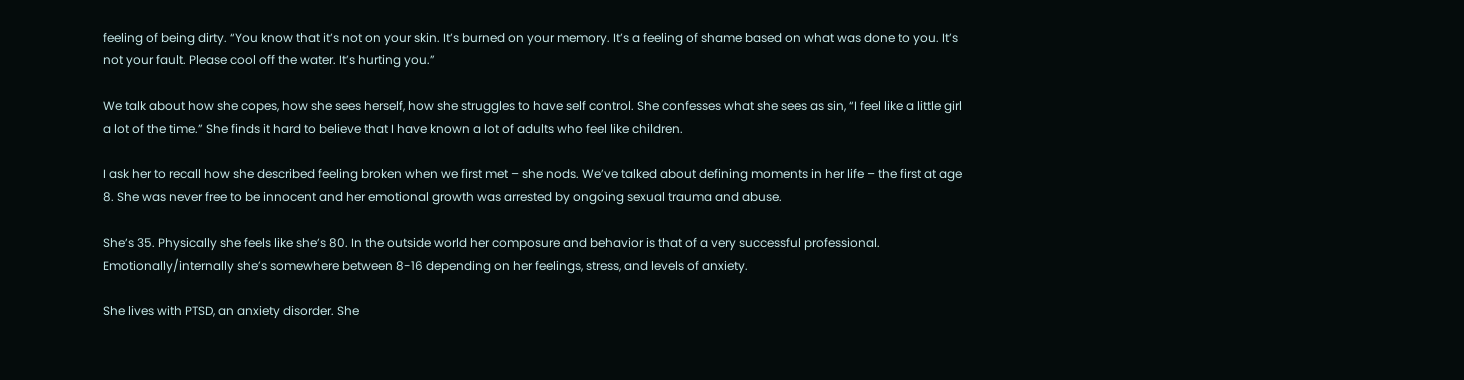feeling of being dirty. “You know that it’s not on your skin. It’s burned on your memory. It’s a feeling of shame based on what was done to you. It’s not your fault. Please cool off the water. It’s hurting you.”

We talk about how she copes, how she sees herself, how she struggles to have self control. She confesses what she sees as sin, “I feel like a little girl a lot of the time.” She finds it hard to believe that I have known a lot of adults who feel like children.

I ask her to recall how she described feeling broken when we first met – she nods. We’ve talked about defining moments in her life – the first at age 8. She was never free to be innocent and her emotional growth was arrested by ongoing sexual trauma and abuse.

She’s 35. Physically she feels like she’s 80. In the outside world her composure and behavior is that of a very successful professional. Emotionally/internally she’s somewhere between 8-16 depending on her feelings, stress, and levels of anxiety.

She lives with PTSD, an anxiety disorder. She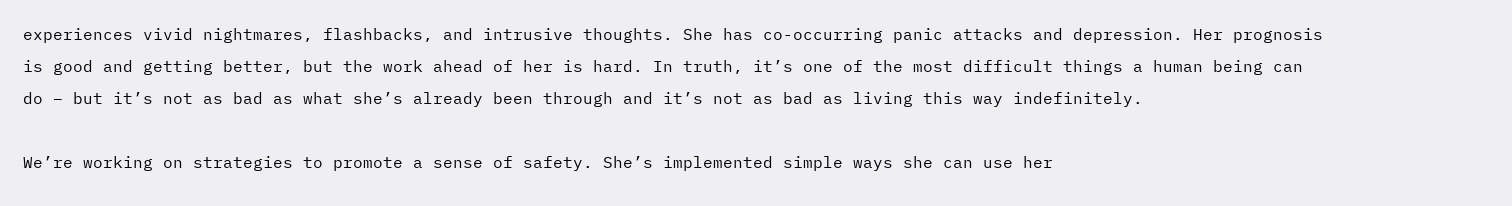experiences vivid nightmares, flashbacks, and intrusive thoughts. She has co-occurring panic attacks and depression. Her prognosis is good and getting better, but the work ahead of her is hard. In truth, it’s one of the most difficult things a human being can do – but it’s not as bad as what she’s already been through and it’s not as bad as living this way indefinitely.

We’re working on strategies to promote a sense of safety. She’s implemented simple ways she can use her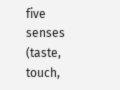five senses (taste, touch,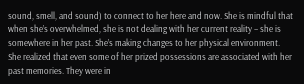sound, smell, and sound) to connect to her here and now. She is mindful that when she’s overwhelmed, she is not dealing with her current reality – she is somewhere in her past. She’s making changes to her physical environment. She realized that even some of her prized possessions are associated with her past memories. They were in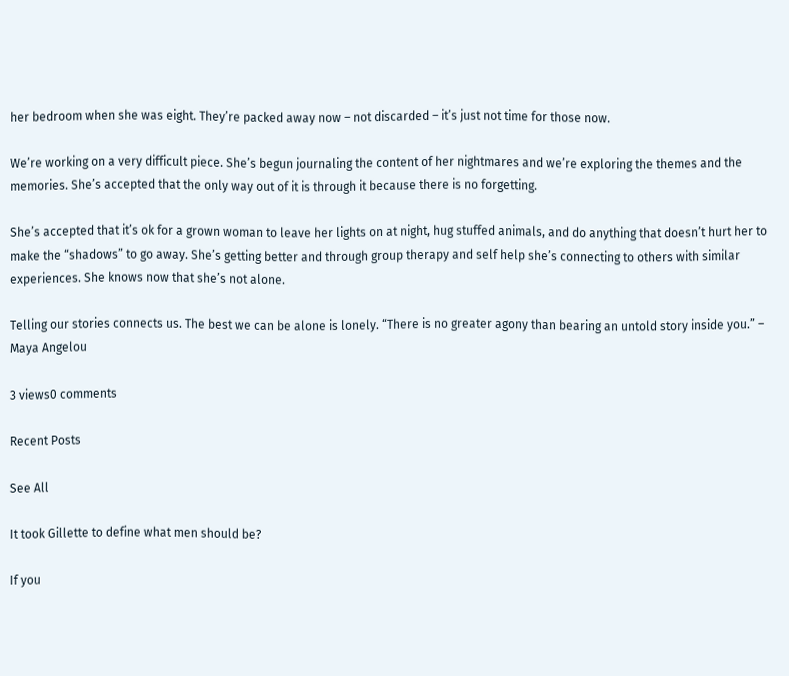her bedroom when she was eight. They’re packed away now – not discarded – it’s just not time for those now.

We’re working on a very difficult piece. She’s begun journaling the content of her nightmares and we’re exploring the themes and the memories. She’s accepted that the only way out of it is through it because there is no forgetting.

She’s accepted that it’s ok for a grown woman to leave her lights on at night, hug stuffed animals, and do anything that doesn’t hurt her to make the “shadows” to go away. She’s getting better and through group therapy and self help she’s connecting to others with similar experiences. She knows now that she’s not alone.

Telling our stories connects us. The best we can be alone is lonely. “There is no greater agony than bearing an untold story inside you.” – Maya Angelou

3 views0 comments

Recent Posts

See All

It took Gillette to define what men should be?

If you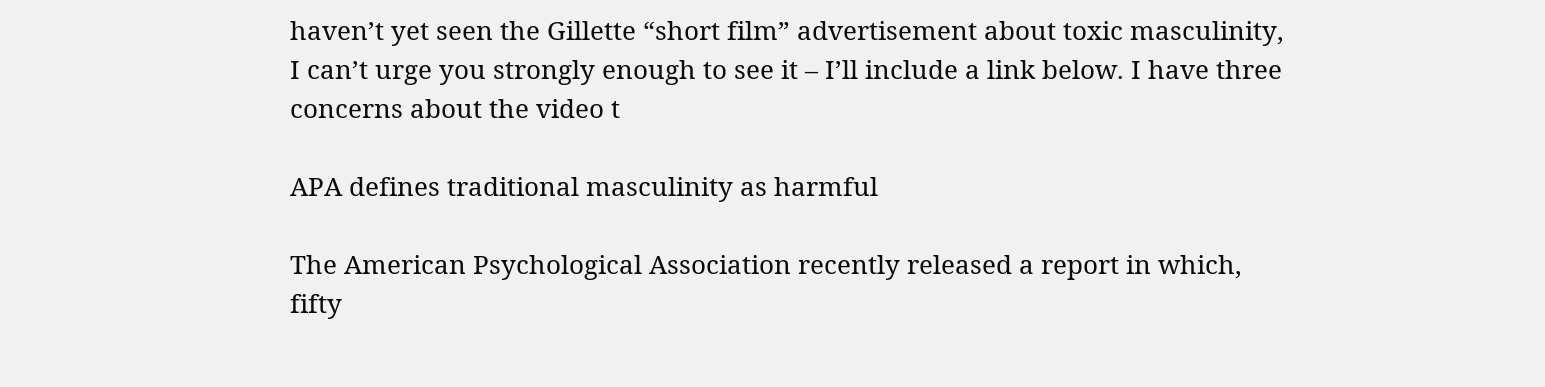haven’t yet seen the Gillette “short film” advertisement about toxic masculinity, I can’t urge you strongly enough to see it – I’ll include a link below. I have three concerns about the video t

APA defines traditional masculinity as harmful

The American Psychological Association recently released a report in which, fifty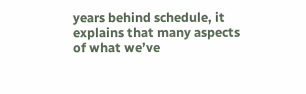years behind schedule, it explains that many aspects of what we’ve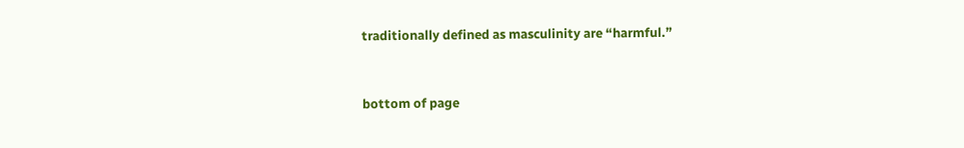traditionally defined as masculinity are “harmful.”


bottom of page